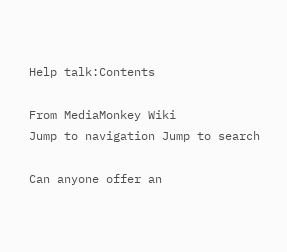Help talk:Contents

From MediaMonkey Wiki
Jump to navigation Jump to search

Can anyone offer an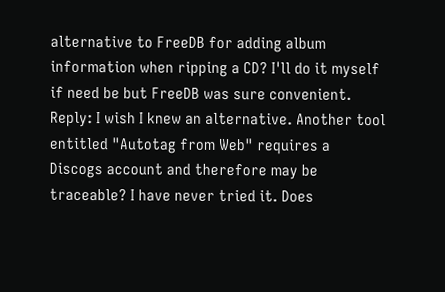alternative to FreeDB for adding album information when ripping a CD? I'll do it myself if need be but FreeDB was sure convenient. Reply: I wish I knew an alternative. Another tool entitled "Autotag from Web" requires a Discogs account and therefore may be traceable? I have never tried it. Does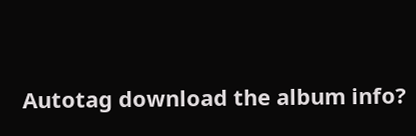Autotag download the album info?